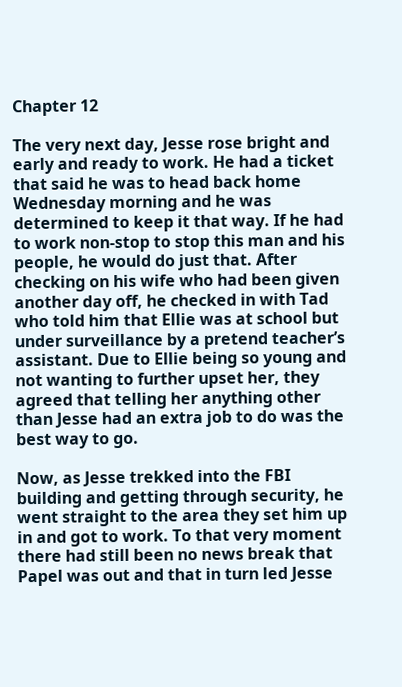Chapter 12

The very next day, Jesse rose bright and early and ready to work. He had a ticket that said he was to head back home Wednesday morning and he was determined to keep it that way. If he had to work non-stop to stop this man and his people, he would do just that. After checking on his wife who had been given another day off, he checked in with Tad who told him that Ellie was at school but under surveillance by a pretend teacher’s assistant. Due to Ellie being so young and not wanting to further upset her, they agreed that telling her anything other than Jesse had an extra job to do was the best way to go.

Now, as Jesse trekked into the FBI building and getting through security, he went straight to the area they set him up in and got to work. To that very moment there had still been no news break that Papel was out and that in turn led Jesse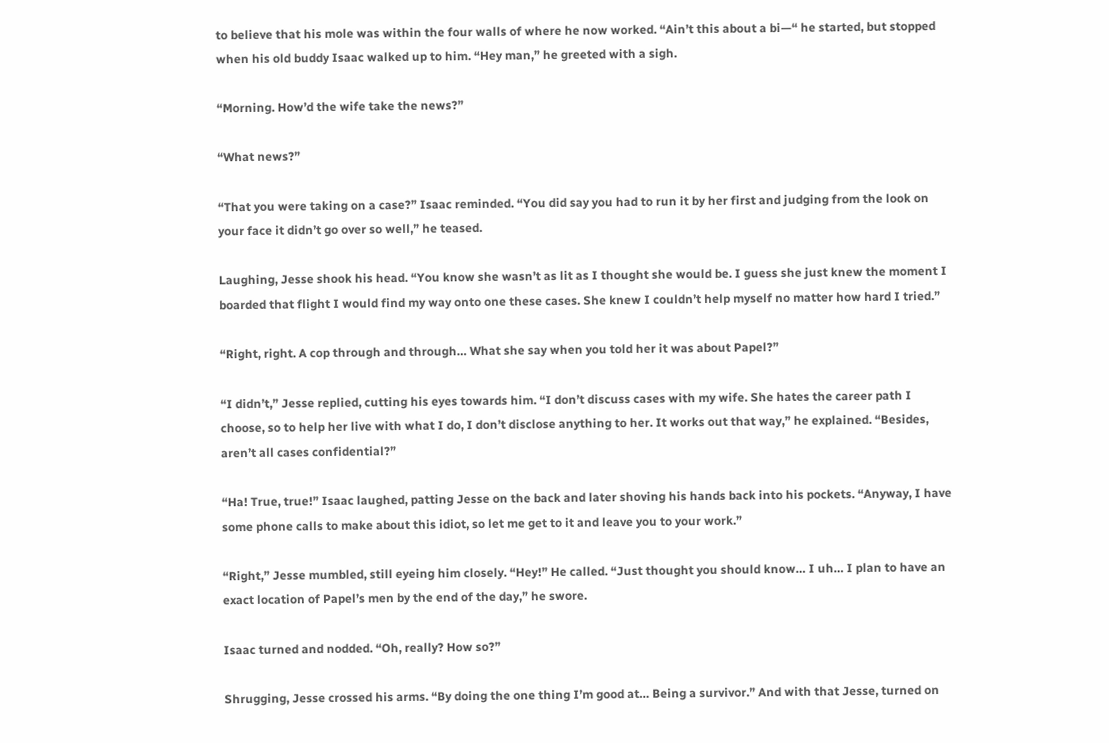to believe that his mole was within the four walls of where he now worked. “Ain’t this about a bi—“ he started, but stopped when his old buddy Isaac walked up to him. “Hey man,” he greeted with a sigh.

“Morning. How’d the wife take the news?”

“What news?”

“That you were taking on a case?” Isaac reminded. “You did say you had to run it by her first and judging from the look on your face it didn’t go over so well,” he teased.

Laughing, Jesse shook his head. “You know she wasn’t as lit as I thought she would be. I guess she just knew the moment I boarded that flight I would find my way onto one these cases. She knew I couldn’t help myself no matter how hard I tried.”

“Right, right. A cop through and through… What she say when you told her it was about Papel?”

“I didn’t,” Jesse replied, cutting his eyes towards him. “I don’t discuss cases with my wife. She hates the career path I choose, so to help her live with what I do, I don’t disclose anything to her. It works out that way,” he explained. “Besides, aren’t all cases confidential?”

“Ha! True, true!” Isaac laughed, patting Jesse on the back and later shoving his hands back into his pockets. “Anyway, I have some phone calls to make about this idiot, so let me get to it and leave you to your work.”

“Right,” Jesse mumbled, still eyeing him closely. “Hey!” He called. “Just thought you should know… I uh… I plan to have an exact location of Papel’s men by the end of the day,” he swore.

Isaac turned and nodded. “Oh, really? How so?”

Shrugging, Jesse crossed his arms. “By doing the one thing I’m good at… Being a survivor.” And with that Jesse, turned on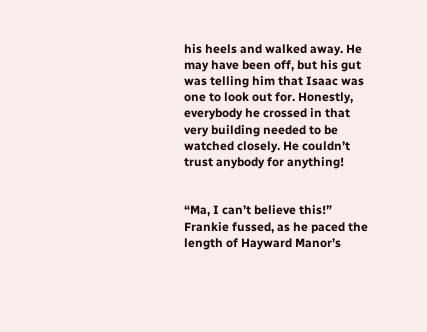his heels and walked away. He may have been off, but his gut was telling him that Isaac was one to look out for. Honestly, everybody he crossed in that very building needed to be watched closely. He couldn’t trust anybody for anything!


“Ma, I can’t believe this!” Frankie fussed, as he paced the length of Hayward Manor’s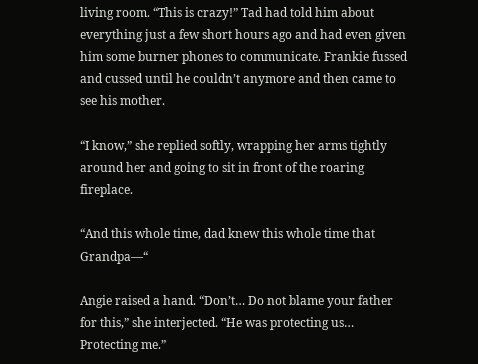living room. “This is crazy!” Tad had told him about everything just a few short hours ago and had even given him some burner phones to communicate. Frankie fussed and cussed until he couldn’t anymore and then came to see his mother.

“I know,” she replied softly, wrapping her arms tightly around her and going to sit in front of the roaring fireplace.

“And this whole time, dad knew this whole time that Grandpa—“

Angie raised a hand. “Don’t… Do not blame your father for this,” she interjected. “He was protecting us… Protecting me.”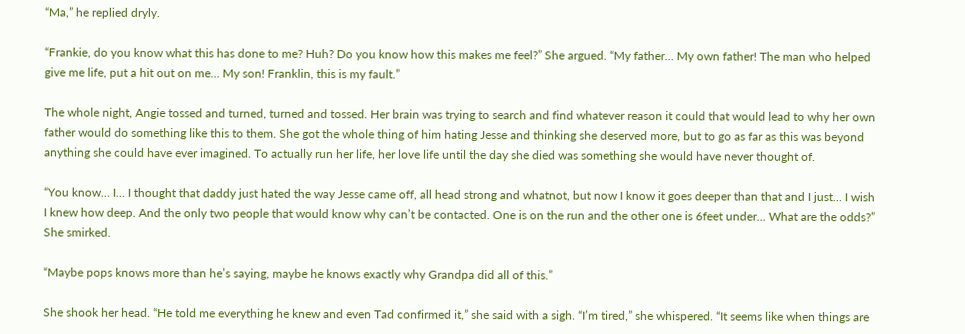“Ma,” he replied dryly.

“Frankie, do you know what this has done to me? Huh? Do you know how this makes me feel?” She argued. “My father… My own father! The man who helped give me life, put a hit out on me… My son! Franklin, this is my fault.”

The whole night, Angie tossed and turned, turned and tossed. Her brain was trying to search and find whatever reason it could that would lead to why her own father would do something like this to them. She got the whole thing of him hating Jesse and thinking she deserved more, but to go as far as this was beyond anything she could have ever imagined. To actually run her life, her love life until the day she died was something she would have never thought of.

“You know… I… I thought that daddy just hated the way Jesse came off, all head strong and whatnot, but now I know it goes deeper than that and I just… I wish I knew how deep. And the only two people that would know why can’t be contacted. One is on the run and the other one is 6feet under… What are the odds?” She smirked.

“Maybe pops knows more than he’s saying, maybe he knows exactly why Grandpa did all of this.”

She shook her head. “He told me everything he knew and even Tad confirmed it,” she said with a sigh. “I’m tired,” she whispered. “It seems like when things are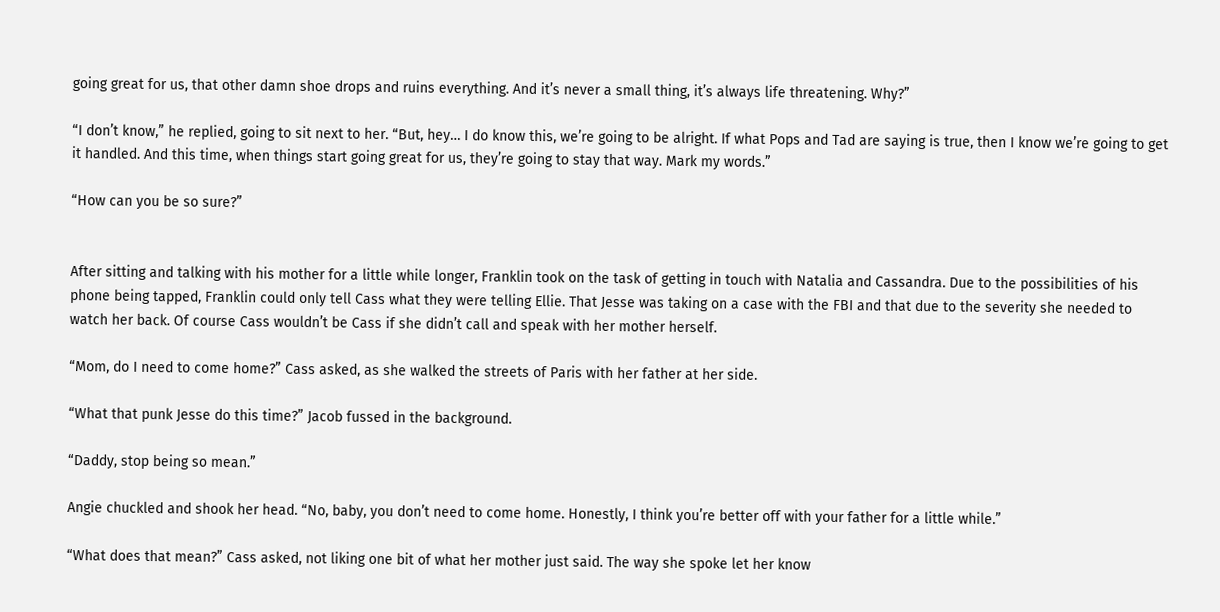going great for us, that other damn shoe drops and ruins everything. And it’s never a small thing, it’s always life threatening. Why?”

“I don’t know,” he replied, going to sit next to her. “But, hey… I do know this, we’re going to be alright. If what Pops and Tad are saying is true, then I know we’re going to get it handled. And this time, when things start going great for us, they’re going to stay that way. Mark my words.”

“How can you be so sure?”


After sitting and talking with his mother for a little while longer, Franklin took on the task of getting in touch with Natalia and Cassandra. Due to the possibilities of his phone being tapped, Franklin could only tell Cass what they were telling Ellie. That Jesse was taking on a case with the FBI and that due to the severity she needed to watch her back. Of course Cass wouldn’t be Cass if she didn’t call and speak with her mother herself.

“Mom, do I need to come home?” Cass asked, as she walked the streets of Paris with her father at her side.

“What that punk Jesse do this time?” Jacob fussed in the background.

“Daddy, stop being so mean.”

Angie chuckled and shook her head. “No, baby, you don’t need to come home. Honestly, I think you’re better off with your father for a little while.”

“What does that mean?” Cass asked, not liking one bit of what her mother just said. The way she spoke let her know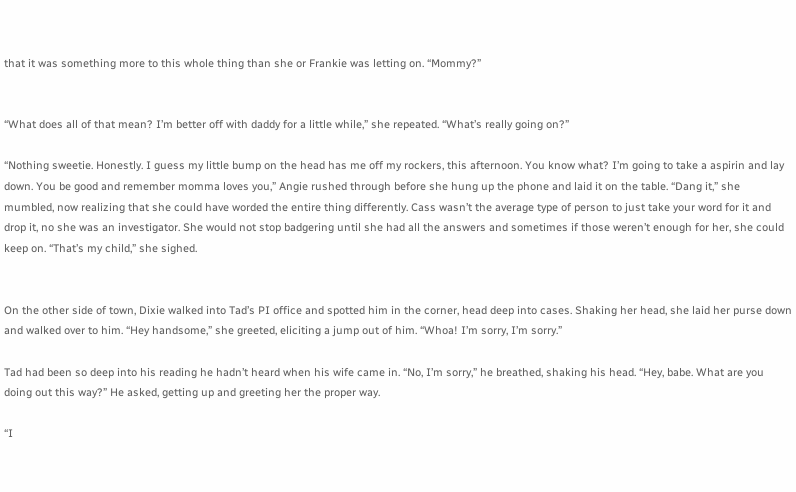that it was something more to this whole thing than she or Frankie was letting on. “Mommy?”


“What does all of that mean? I’m better off with daddy for a little while,” she repeated. “What’s really going on?”

“Nothing sweetie. Honestly. I guess my little bump on the head has me off my rockers, this afternoon. You know what? I’m going to take a aspirin and lay down. You be good and remember momma loves you,” Angie rushed through before she hung up the phone and laid it on the table. “Dang it,” she mumbled, now realizing that she could have worded the entire thing differently. Cass wasn’t the average type of person to just take your word for it and drop it, no she was an investigator. She would not stop badgering until she had all the answers and sometimes if those weren’t enough for her, she could keep on. “That’s my child,” she sighed.


On the other side of town, Dixie walked into Tad’s PI office and spotted him in the corner, head deep into cases. Shaking her head, she laid her purse down and walked over to him. “Hey handsome,” she greeted, eliciting a jump out of him. “Whoa! I’m sorry, I’m sorry.”

Tad had been so deep into his reading he hadn’t heard when his wife came in. “No, I’m sorry,” he breathed, shaking his head. “Hey, babe. What are you doing out this way?” He asked, getting up and greeting her the proper way.

“I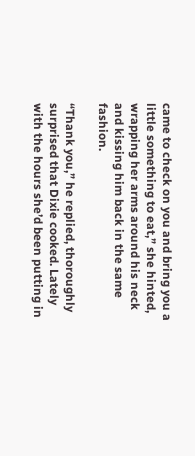came to check on you and bring you a little something to eat,” she hinted, wrapping her arms around his neck and kissing him back in the same fashion.

“Thank you,” he replied, thoroughly surprised that Dixie cooked. Lately with the hours she’d been putting in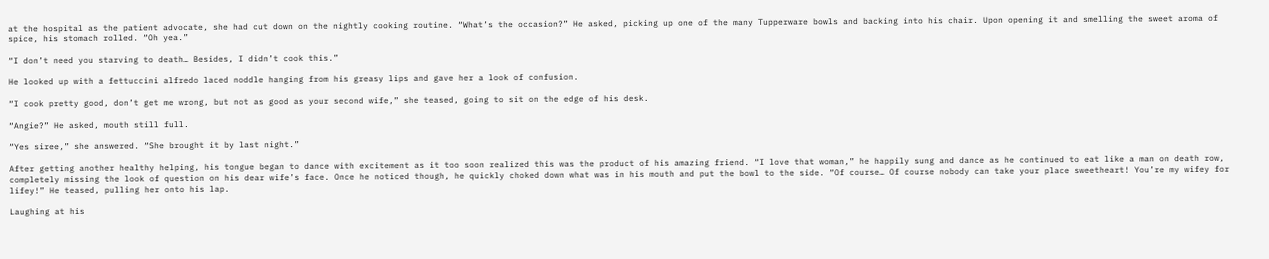at the hospital as the patient advocate, she had cut down on the nightly cooking routine. “What’s the occasion?” He asked, picking up one of the many Tupperware bowls and backing into his chair. Upon opening it and smelling the sweet aroma of spice, his stomach rolled. “Oh yea.”

“I don’t need you starving to death… Besides, I didn’t cook this.”

He looked up with a fettuccini alfredo laced noddle hanging from his greasy lips and gave her a look of confusion.

“I cook pretty good, don’t get me wrong, but not as good as your second wife,” she teased, going to sit on the edge of his desk.

“Angie?” He asked, mouth still full.

“Yes siree,” she answered. “She brought it by last night.”

After getting another healthy helping, his tongue began to dance with excitement as it too soon realized this was the product of his amazing friend. “I love that woman,” he happily sung and dance as he continued to eat like a man on death row, completely missing the look of question on his dear wife’s face. Once he noticed though, he quickly choked down what was in his mouth and put the bowl to the side. “Of course… Of course nobody can take your place sweetheart! You’re my wifey for lifey!” He teased, pulling her onto his lap.

Laughing at his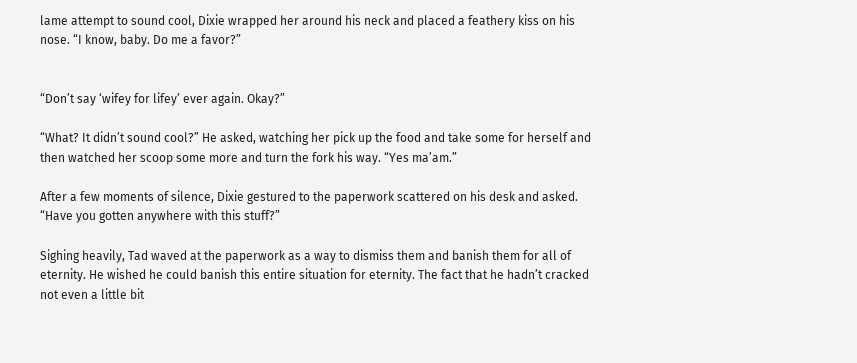lame attempt to sound cool, Dixie wrapped her around his neck and placed a feathery kiss on his nose. “I know, baby. Do me a favor?”


“Don’t say ‘wifey for lifey’ ever again. Okay?”

“What? It didn’t sound cool?” He asked, watching her pick up the food and take some for herself and then watched her scoop some more and turn the fork his way. “Yes ma’am.”

After a few moments of silence, Dixie gestured to the paperwork scattered on his desk and asked. “Have you gotten anywhere with this stuff?”

Sighing heavily, Tad waved at the paperwork as a way to dismiss them and banish them for all of eternity. He wished he could banish this entire situation for eternity. The fact that he hadn’t cracked not even a little bit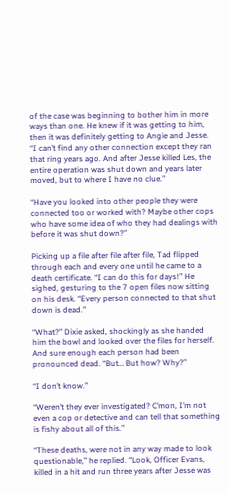of the case was beginning to bother him in more ways than one. He knew if it was getting to him, then it was definitely getting to Angie and Jesse. “I can’t find any other connection except they ran that ring years ago. And after Jesse killed Les, the entire operation was shut down and years later moved, but to where I have no clue.”

“Have you looked into other people they were connected too or worked with? Maybe other cops who have some idea of who they had dealings with before it was shut down?”

Picking up a file after file after file, Tad flipped through each and every one until he came to a death certificate. “I can do this for days!” He sighed, gesturing to the 7 open files now sitting on his desk. “Every person connected to that shut down is dead.”

“What?” Dixie asked, shockingly as she handed him the bowl and looked over the files for herself. And sure enough each person had been pronounced dead. “But… But how? Why?”

“I don’t know.”

“Weren’t they ever investigated? C’mon, I’m not even a cop or detective and can tell that something is fishy about all of this.”

“These deaths, were not in any way made to look questionable,” he replied. “Look, Officer Evans, killed in a hit and run three years after Jesse was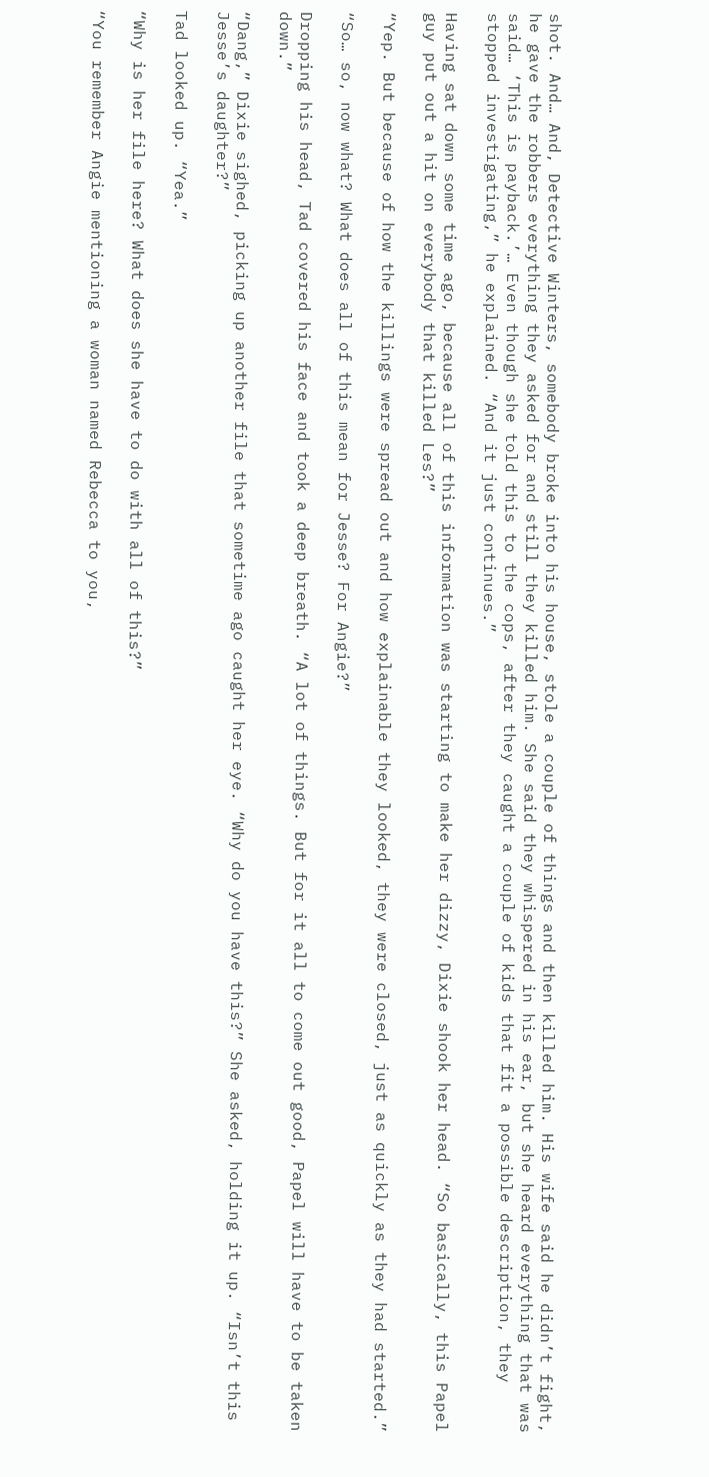shot. And… And, Detective Winters, somebody broke into his house, stole a couple of things and then killed him. His wife said he didn’t fight, he gave the robbers everything they asked for and still they killed him. She said they whispered in his ear, but she heard everything that was said… ‘This is payback.’… Even though she told this to the cops, after they caught a couple of kids that fit a possible description, they stopped investigating,” he explained. “And it just continues.”

Having sat down some time ago, because all of this information was starting to make her dizzy, Dixie shook her head. “So basically, this Papel guy put out a hit on everybody that killed Les?”

“Yep. But because of how the killings were spread out and how explainable they looked, they were closed, just as quickly as they had started.”

“So… so, now what? What does all of this mean for Jesse? For Angie?”

Dropping his head, Tad covered his face and took a deep breath. “A lot of things. But for it all to come out good, Papel will have to be taken down.”

“Dang,” Dixie sighed, picking up another file that sometime ago caught her eye. “Why do you have this?” She asked, holding it up. “Isn’t this Jesse’s daughter?”

Tad looked up. “Yea.”

“Why is her file here? What does she have to do with all of this?”

“You remember Angie mentioning a woman named Rebecca to you,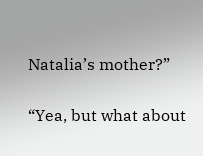Natalia’s mother?”

“Yea, but what about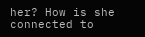her? How is she connected to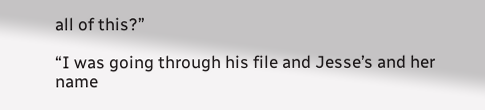all of this?”

“I was going through his file and Jesse’s and her name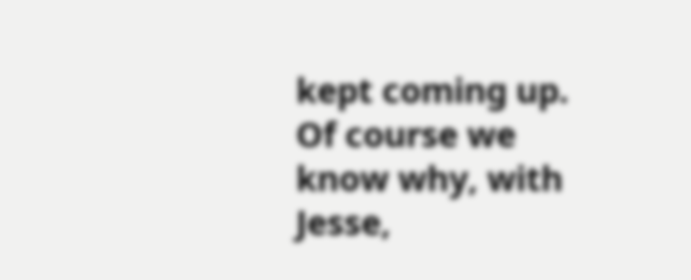kept coming up. Of course we know why, with Jesse,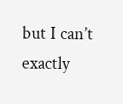but I can’t exactly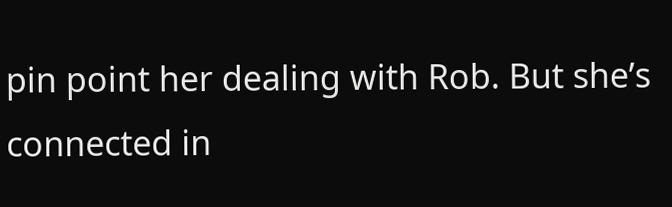pin point her dealing with Rob. But she’s connected in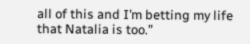all of this and I’m betting my life that Natalia is too.”